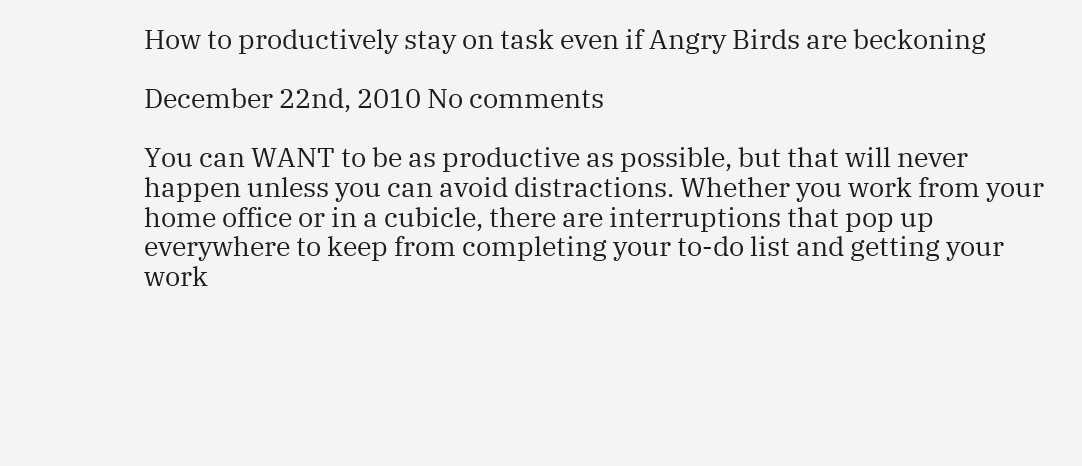How to productively stay on task even if Angry Birds are beckoning

December 22nd, 2010 No comments

You can WANT to be as productive as possible, but that will never happen unless you can avoid distractions. Whether you work from your home office or in a cubicle, there are interruptions that pop up everywhere to keep from completing your to-do list and getting your work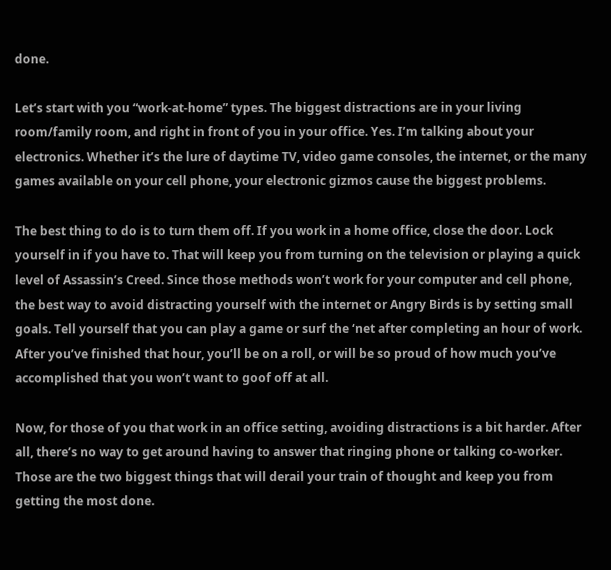done.

Let’s start with you “work-at-home” types. The biggest distractions are in your living room/family room, and right in front of you in your office. Yes. I’m talking about your electronics. Whether it’s the lure of daytime TV, video game consoles, the internet, or the many games available on your cell phone, your electronic gizmos cause the biggest problems.

The best thing to do is to turn them off. If you work in a home office, close the door. Lock yourself in if you have to. That will keep you from turning on the television or playing a quick level of Assassin’s Creed. Since those methods won’t work for your computer and cell phone, the best way to avoid distracting yourself with the internet or Angry Birds is by setting small goals. Tell yourself that you can play a game or surf the ‘net after completing an hour of work. After you’ve finished that hour, you’ll be on a roll, or will be so proud of how much you’ve accomplished that you won’t want to goof off at all.

Now, for those of you that work in an office setting, avoiding distractions is a bit harder. After all, there’s no way to get around having to answer that ringing phone or talking co-worker. Those are the two biggest things that will derail your train of thought and keep you from getting the most done.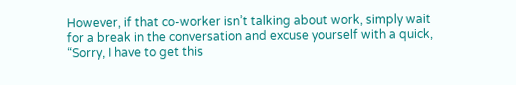However, if that co-worker isn’t talking about work, simply wait for a break in the conversation and excuse yourself with a quick, “Sorry, I have to get this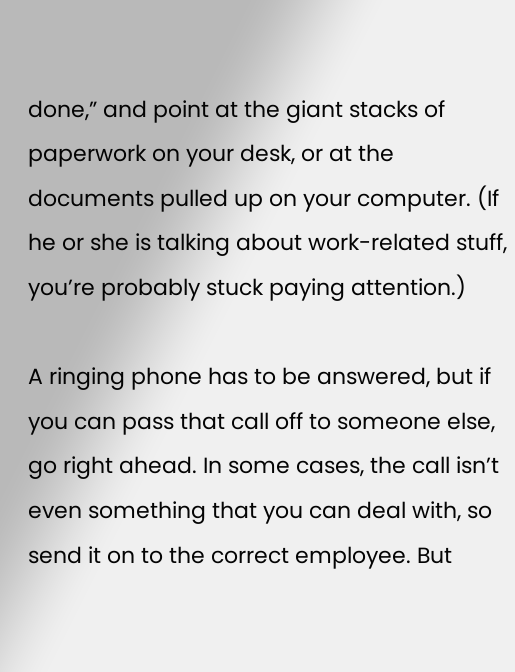done,” and point at the giant stacks of paperwork on your desk, or at the documents pulled up on your computer. (If he or she is talking about work-related stuff, you’re probably stuck paying attention.)

A ringing phone has to be answered, but if you can pass that call off to someone else, go right ahead. In some cases, the call isn’t even something that you can deal with, so send it on to the correct employee. But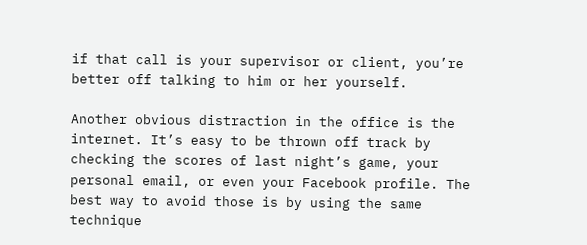if that call is your supervisor or client, you’re better off talking to him or her yourself.

Another obvious distraction in the office is the internet. It’s easy to be thrown off track by checking the scores of last night’s game, your personal email, or even your Facebook profile. The best way to avoid those is by using the same technique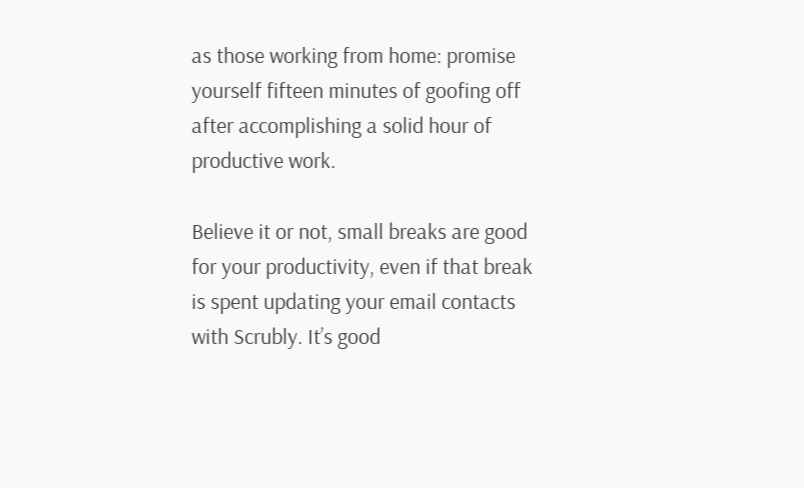as those working from home: promise yourself fifteen minutes of goofing off after accomplishing a solid hour of productive work.

Believe it or not, small breaks are good for your productivity, even if that break is spent updating your email contacts with Scrubly. It’s good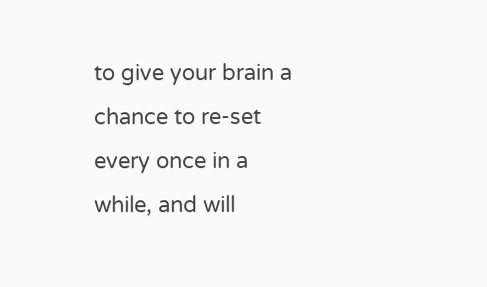to give your brain a chance to re-set every once in a while, and will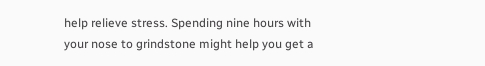help relieve stress. Spending nine hours with your nose to grindstone might help you get a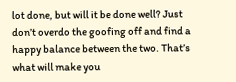lot done, but will it be done well? Just don’t overdo the goofing off and find a happy balance between the two. That’s what will make you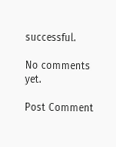successful.

No comments yet.

Post Comment